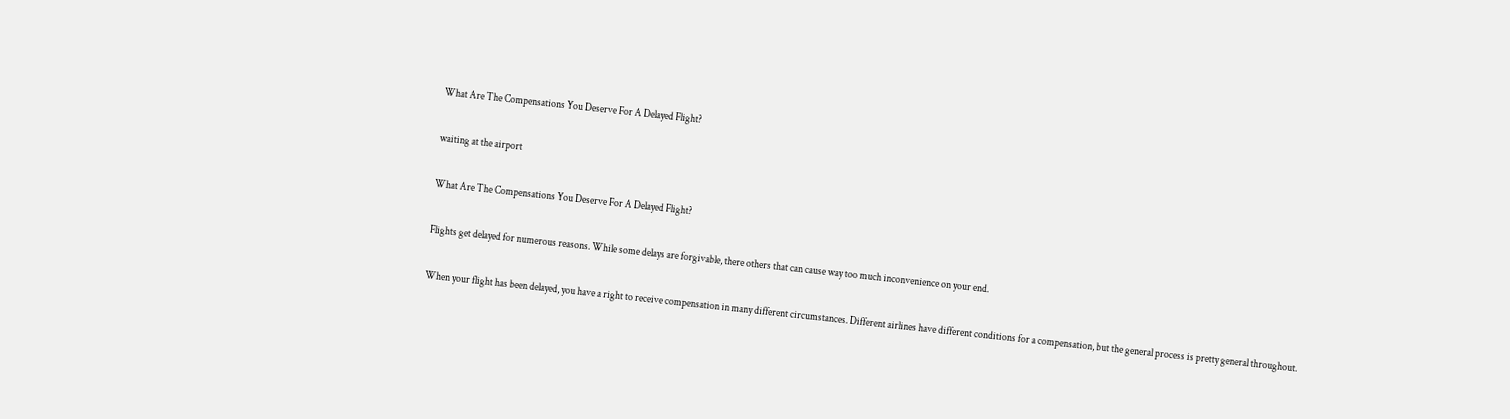What Are The Compensations You Deserve For A Delayed Flight?

waiting at the airport

What Are The Compensations You Deserve For A Delayed Flight?

Flights get delayed for numerous reasons. While some delays are forgivable, there others that can cause way too much inconvenience on your end.

When your flight has been delayed, you have a right to receive compensation in many different circumstances. Different airlines have different conditions for a compensation, but the general process is pretty general throughout.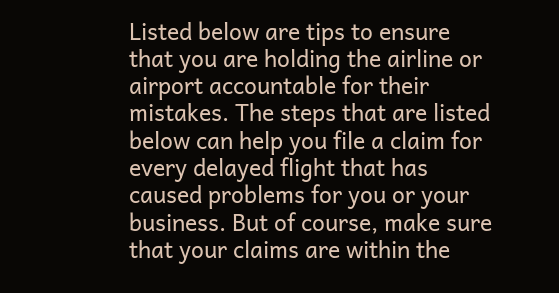Listed below are tips to ensure that you are holding the airline or airport accountable for their mistakes. The steps that are listed below can help you file a claim for every delayed flight that has caused problems for you or your business. But of course, make sure that your claims are within the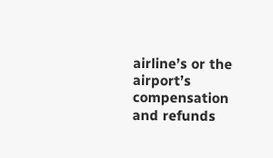airline’s or the airport’s compensation and refunds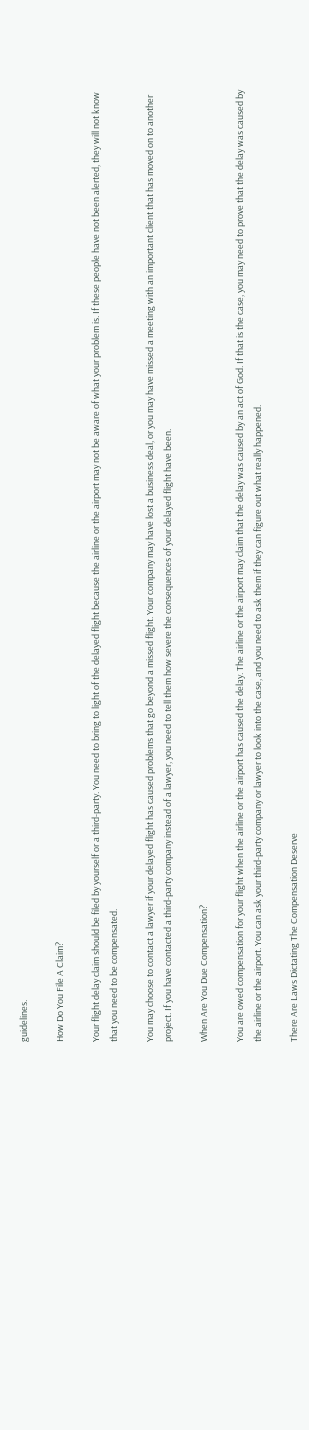guidelines.

How Do You File A Claim?

Your flight delay claim should be filed by yourself or a third-party. You need to bring to light of the delayed flight because the airline or the airport may not be aware of what your problem is. If these people have not been alerted, they will not know that you need to be compensated.

You may choose to contact a lawyer if your delayed flight has caused problems that go beyond a missed flight. Your company may have lost a business deal, or you may have missed a meeting with an important client that has moved on to another project. If you have contacted a third-party company instead of a lawyer, you need to tell them how severe the consequences of your delayed flight have been.

When Are You Due Compensation?

You are owed compensation for your flight when the airline or the airport has caused the delay. The airline or the airport may claim that the delay was caused by an act of God. If that is the case, you may need to prove that the delay was caused by the airline or the airport. You can ask your third-party company or lawyer to look into the case, and you need to ask them if they can figure out what really happened.

There Are Laws Dictating The Compensation Deserve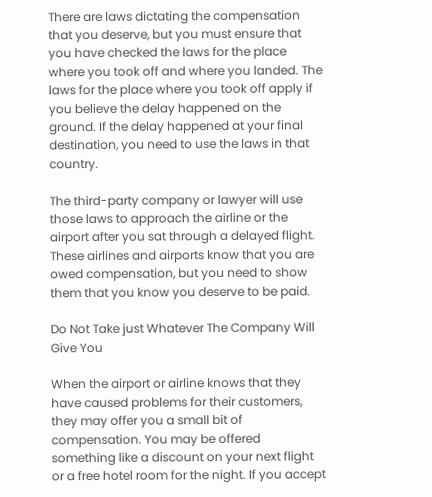There are laws dictating the compensation that you deserve, but you must ensure that you have checked the laws for the place where you took off and where you landed. The laws for the place where you took off apply if you believe the delay happened on the ground. If the delay happened at your final destination, you need to use the laws in that country.

The third-party company or lawyer will use those laws to approach the airline or the airport after you sat through a delayed flight. These airlines and airports know that you are owed compensation, but you need to show them that you know you deserve to be paid.

Do Not Take just Whatever The Company Will Give You

When the airport or airline knows that they have caused problems for their customers, they may offer you a small bit of compensation. You may be offered something like a discount on your next flight or a free hotel room for the night. If you accept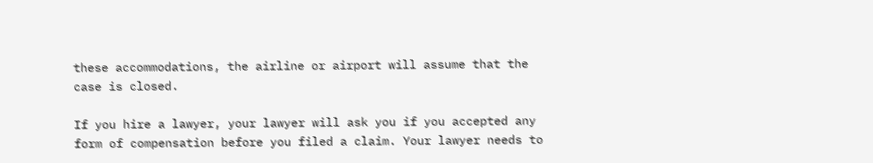these accommodations, the airline or airport will assume that the case is closed.

If you hire a lawyer, your lawyer will ask you if you accepted any form of compensation before you filed a claim. Your lawyer needs to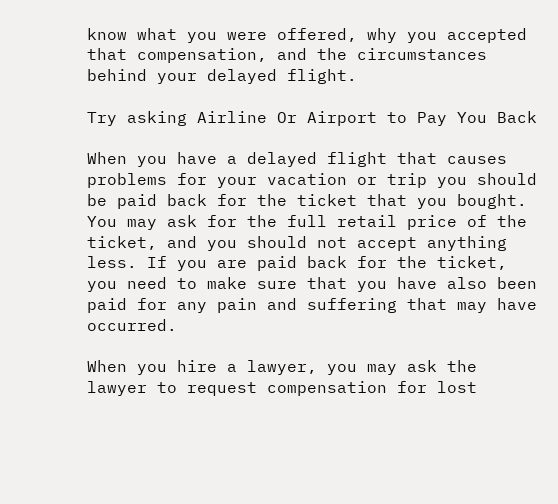know what you were offered, why you accepted that compensation, and the circumstances behind your delayed flight.

Try asking Airline Or Airport to Pay You Back

When you have a delayed flight that causes problems for your vacation or trip you should be paid back for the ticket that you bought. You may ask for the full retail price of the ticket, and you should not accept anything less. If you are paid back for the ticket, you need to make sure that you have also been paid for any pain and suffering that may have occurred.

When you hire a lawyer, you may ask the lawyer to request compensation for lost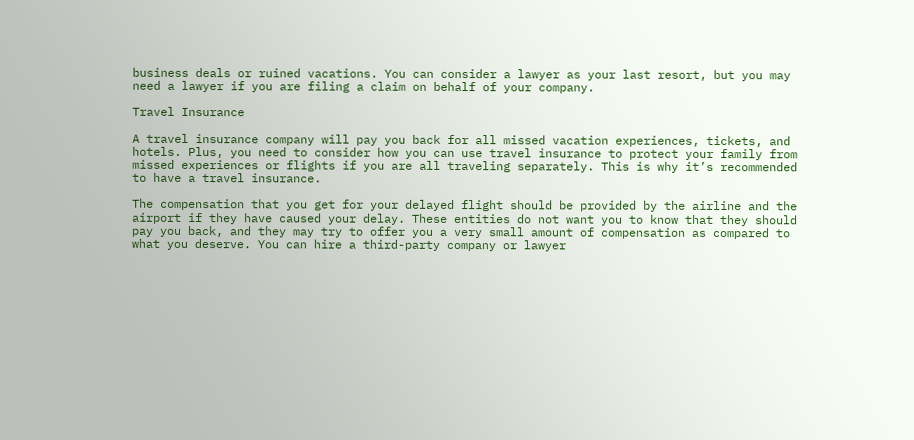business deals or ruined vacations. You can consider a lawyer as your last resort, but you may need a lawyer if you are filing a claim on behalf of your company.

Travel Insurance

A travel insurance company will pay you back for all missed vacation experiences, tickets, and hotels. Plus, you need to consider how you can use travel insurance to protect your family from missed experiences or flights if you are all traveling separately. This is why it’s recommended to have a travel insurance.

The compensation that you get for your delayed flight should be provided by the airline and the airport if they have caused your delay. These entities do not want you to know that they should pay you back, and they may try to offer you a very small amount of compensation as compared to what you deserve. You can hire a third-party company or lawyer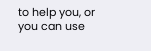to help you, or you can use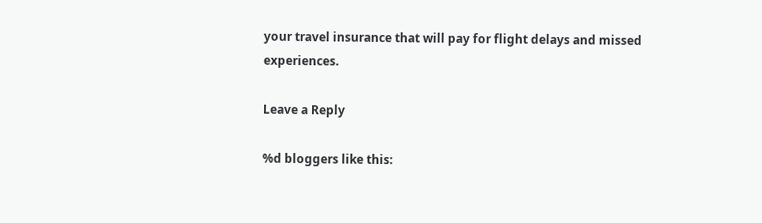your travel insurance that will pay for flight delays and missed experiences.

Leave a Reply

%d bloggers like this: